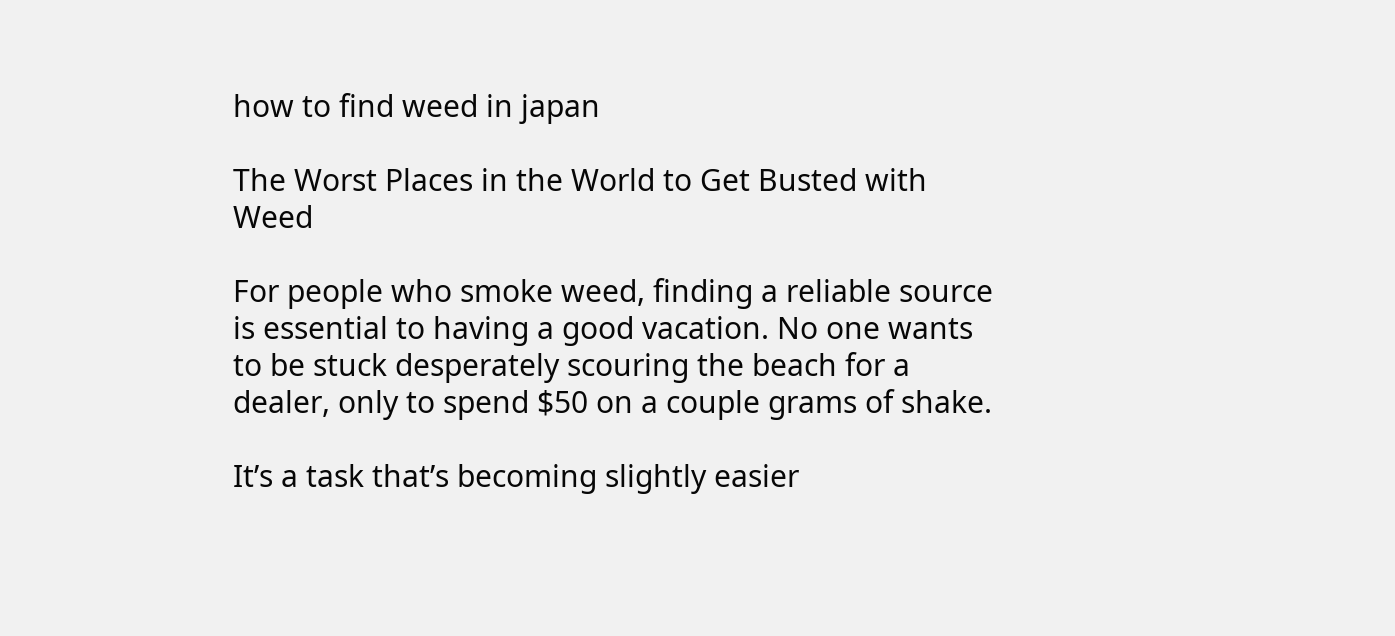how to find weed in japan

The Worst Places in the World to Get Busted with Weed

For people who smoke weed, finding a reliable source is essential to having a good vacation. No one wants to be stuck desperately scouring the beach for a dealer, only to spend $50 on a couple grams of shake.

It’s a task that’s becoming slightly easier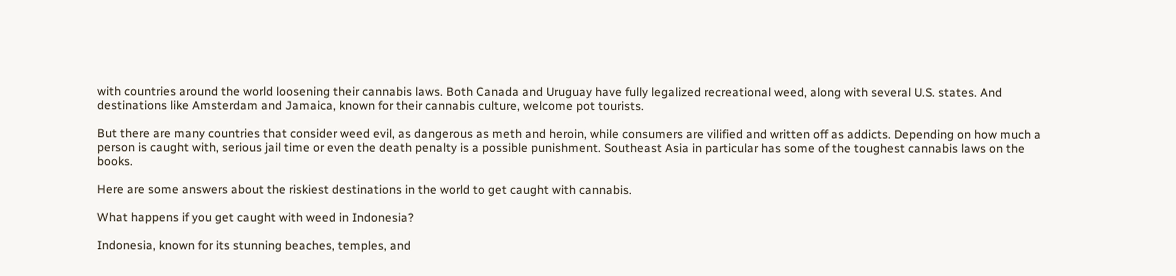with countries around the world loosening their cannabis laws. Both Canada and Uruguay have fully legalized recreational weed, along with several U.S. states. And destinations like Amsterdam and Jamaica, known for their cannabis culture, welcome pot tourists.

But there are many countries that consider weed evil, as dangerous as meth and heroin, while consumers are vilified and written off as addicts. Depending on how much a person is caught with, serious jail time or even the death penalty is a possible punishment. Southeast Asia in particular has some of the toughest cannabis laws on the books.

Here are some answers about the riskiest destinations in the world to get caught with cannabis.

What happens if you get caught with weed in Indonesia?

Indonesia, known for its stunning beaches, temples, and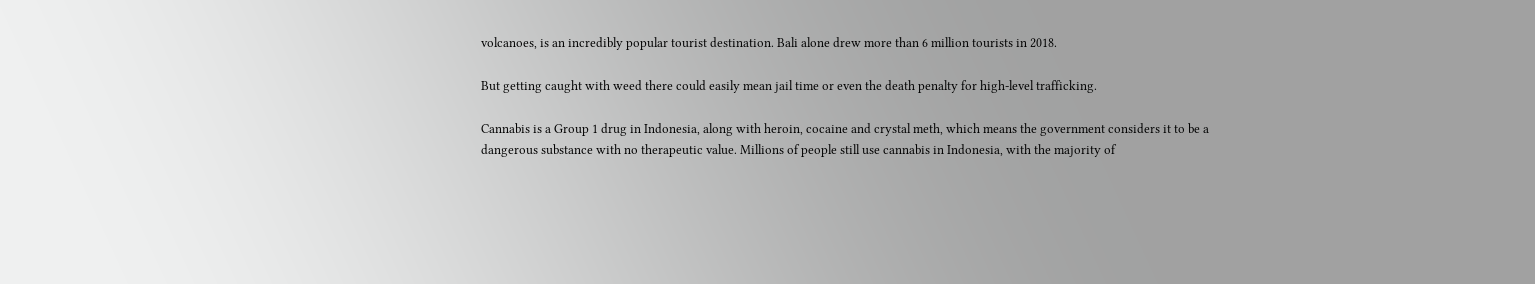volcanoes, is an incredibly popular tourist destination. Bali alone drew more than 6 million tourists in 2018.

But getting caught with weed there could easily mean jail time or even the death penalty for high-level trafficking.

Cannabis is a Group 1 drug in Indonesia, along with heroin, cocaine and crystal meth, which means the government considers it to be a dangerous substance with no therapeutic value. Millions of people still use cannabis in Indonesia, with the majority of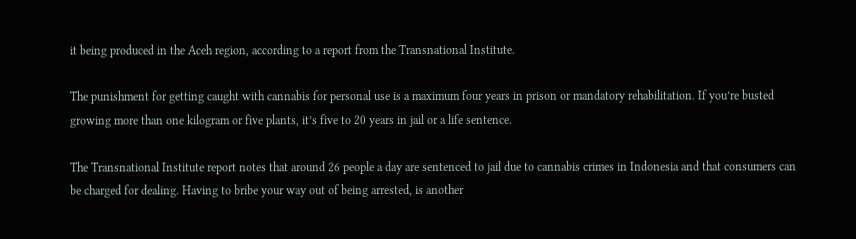it being produced in the Aceh region, according to a report from the Transnational Institute.

The punishment for getting caught with cannabis for personal use is a maximum four years in prison or mandatory rehabilitation. If you’re busted growing more than one kilogram or five plants, it’s five to 20 years in jail or a life sentence.

The Transnational Institute report notes that around 26 people a day are sentenced to jail due to cannabis crimes in Indonesia and that consumers can be charged for dealing. Having to bribe your way out of being arrested, is another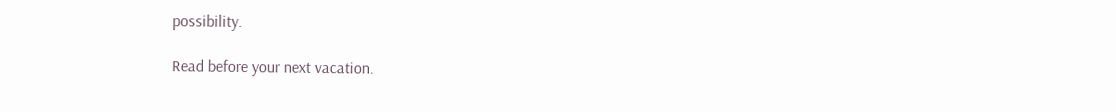possibility.

Read before your next vacation.